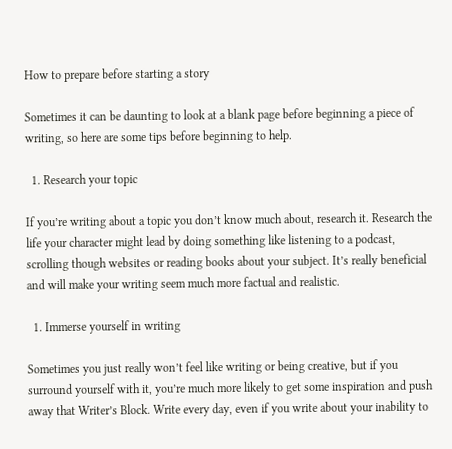How to prepare before starting a story

Sometimes it can be daunting to look at a blank page before beginning a piece of writing, so here are some tips before beginning to help.

  1. Research your topic

If you’re writing about a topic you don’t know much about, research it. Research the life your character might lead by doing something like listening to a podcast, scrolling though websites or reading books about your subject. It’s really beneficial and will make your writing seem much more factual and realistic.

  1. Immerse yourself in writing

Sometimes you just really won’t feel like writing or being creative, but if you surround yourself with it, you’re much more likely to get some inspiration and push away that Writer’s Block. Write every day, even if you write about your inability to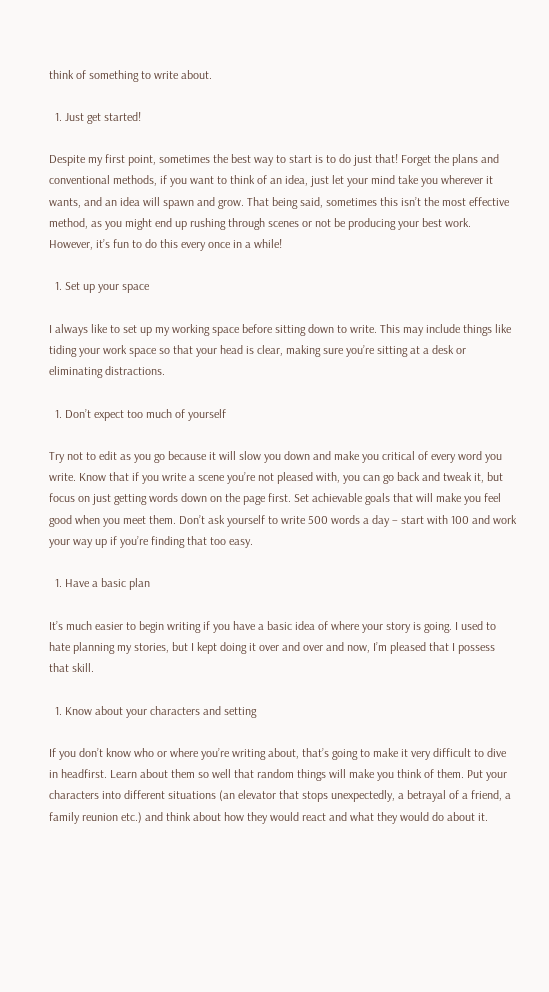think of something to write about.

  1. Just get started!

Despite my first point, sometimes the best way to start is to do just that! Forget the plans and conventional methods, if you want to think of an idea, just let your mind take you wherever it wants, and an idea will spawn and grow. That being said, sometimes this isn’t the most effective method, as you might end up rushing through scenes or not be producing your best work. However, it’s fun to do this every once in a while!

  1. Set up your space

I always like to set up my working space before sitting down to write. This may include things like tiding your work space so that your head is clear, making sure you’re sitting at a desk or eliminating distractions.

  1. Don’t expect too much of yourself

Try not to edit as you go because it will slow you down and make you critical of every word you write. Know that if you write a scene you’re not pleased with, you can go back and tweak it, but focus on just getting words down on the page first. Set achievable goals that will make you feel good when you meet them. Don’t ask yourself to write 500 words a day – start with 100 and work your way up if you’re finding that too easy.

  1. Have a basic plan

It’s much easier to begin writing if you have a basic idea of where your story is going. I used to hate planning my stories, but I kept doing it over and over and now, I’m pleased that I possess that skill.

  1. Know about your characters and setting

If you don’t know who or where you’re writing about, that’s going to make it very difficult to dive in headfirst. Learn about them so well that random things will make you think of them. Put your characters into different situations (an elevator that stops unexpectedly, a betrayal of a friend, a family reunion etc.) and think about how they would react and what they would do about it.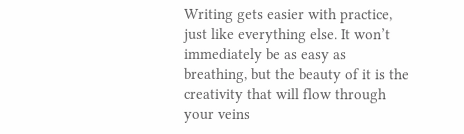Writing gets easier with practice, just like everything else. It won’t immediately be as easy as breathing, but the beauty of it is the creativity that will flow through your veins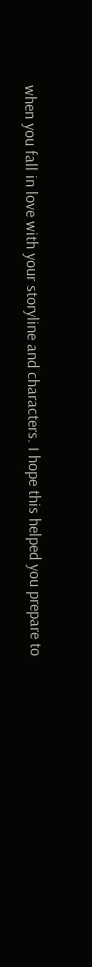when you fall in love with your storyline and characters. I hope this helped you prepare to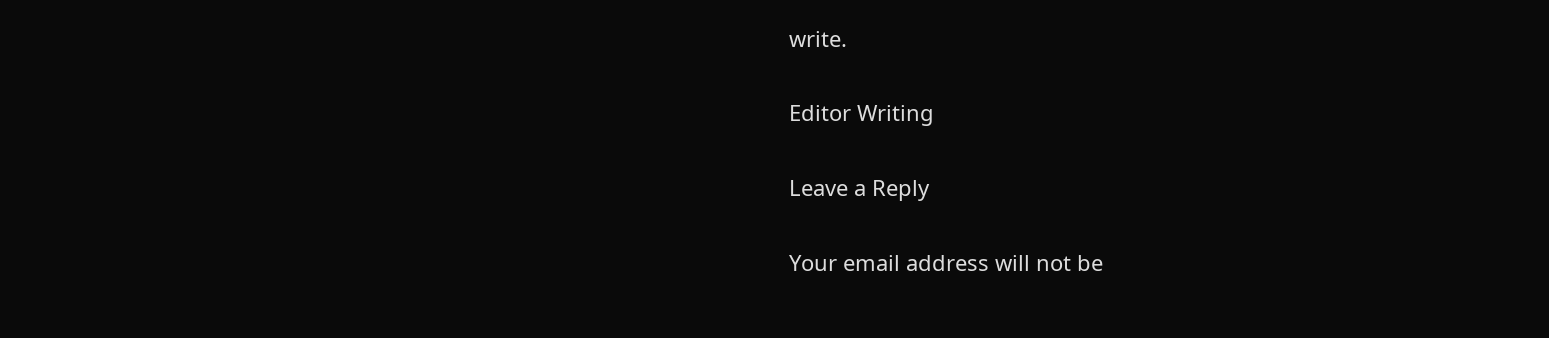write.

Editor Writing

Leave a Reply

Your email address will not be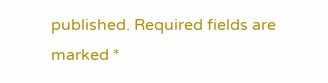published. Required fields are marked *